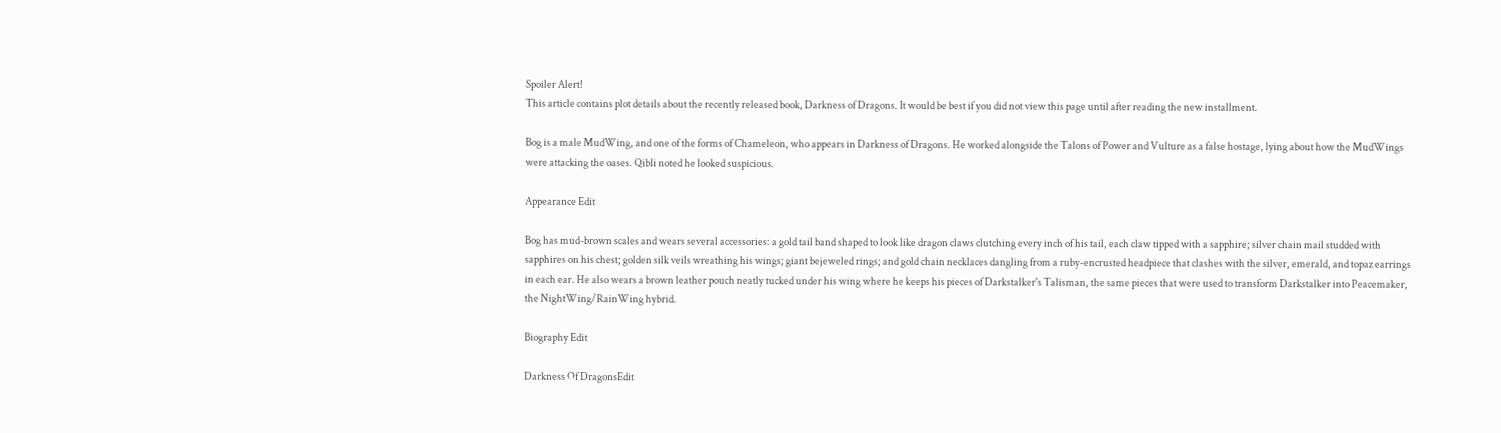Spoiler Alert!
This article contains plot details about the recently released book, Darkness of Dragons. It would be best if you did not view this page until after reading the new installment.

Bog is a male MudWing, and one of the forms of Chameleon, who appears in Darkness of Dragons. He worked alongside the Talons of Power and Vulture as a false hostage, lying about how the MudWings were attacking the oases. Qibli noted he looked suspicious.

Appearance Edit

Bog has mud-brown scales and wears several accessories: a gold tail band shaped to look like dragon claws clutching every inch of his tail, each claw tipped with a sapphire; silver chain mail studded with sapphires on his chest; golden silk veils wreathing his wings; giant bejeweled rings; and gold chain necklaces dangling from a ruby-encrusted headpiece that clashes with the silver, emerald, and topaz earrings in each ear. He also wears a brown leather pouch neatly tucked under his wing where he keeps his pieces of Darkstalker's Talisman, the same pieces that were used to transform Darkstalker into Peacemaker, the NightWing/RainWing hybrid.

Biography Edit

Darkness Of DragonsEdit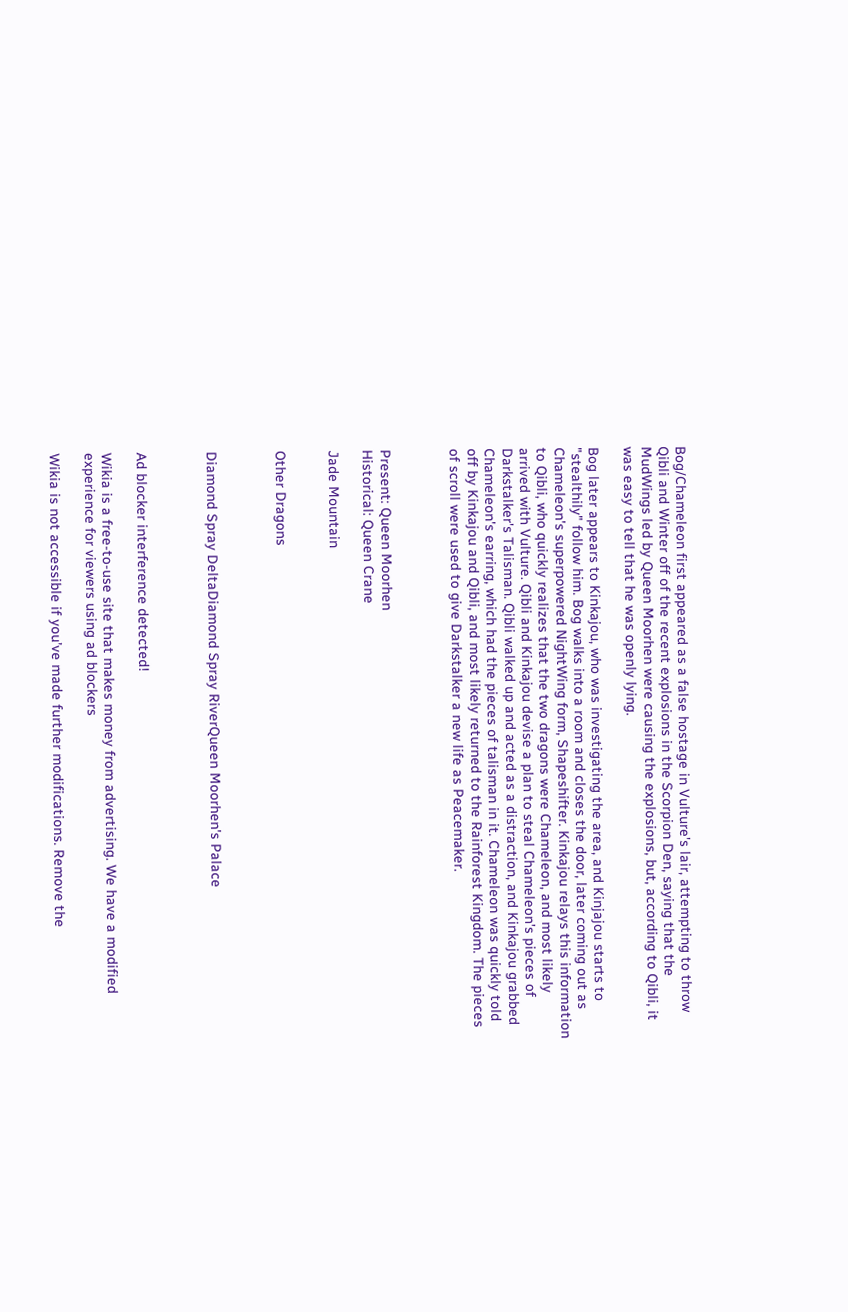Bog/Chameleon first appeared as a false hostage in Vulture's lair, attempting to throw Qibli and Winter off of the recent explosions in the Scorpion Den, saying that the MudWings led by Queen Moorhen were causing the explosions, but, according to Qibli, it was easy to tell that he was openly lying.

Bog later appears to Kinkajou, who was investigating the area, and Kinjajou starts to "stealthily" follow him. Bog walks into a room and closes the door, later coming out as Chameleon's superpowered NightWing form, Shapeshifter. Kinkajou relays this information to Qibli, who quickly realizes that the two dragons were Chameleon, and most likely arrived with Vulture. Qibli and Kinkajou devise a plan to steal Chameleon's pieces of Darkstalker's Talisman. Qibli walked up and acted as a distraction, and Kinkajou grabbed Chameleon's earring, which had the pieces of talisman in it. Chameleon was quickly told off by Kinkajou and Qibli, and most likely returned to the Rainforest Kingdom. The pieces of scroll were used to give Darkstalker a new life as Peacemaker.



Present: Queen Moorhen
Historical: Queen Crane

Jade Mountain


Other Dragons



Diamond Spray DeltaDiamond Spray RiverQueen Moorhen's Palace



Ad blocker interference detected!

Wikia is a free-to-use site that makes money from advertising. We have a modified experience for viewers using ad blockers

Wikia is not accessible if you’ve made further modifications. Remove the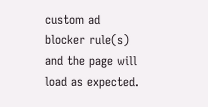custom ad blocker rule(s) and the page will load as expected.